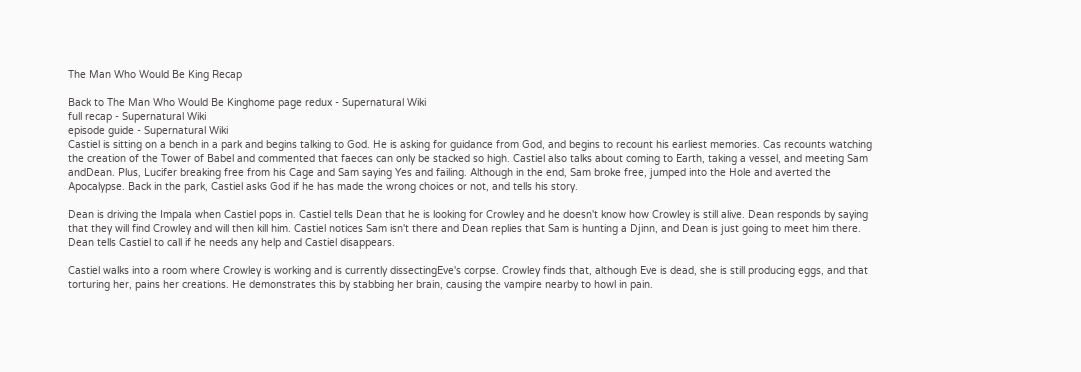The Man Who Would Be King Recap

Back to The Man Who Would Be Kinghome page redux - Supernatural Wiki
full recap - Supernatural Wiki
episode guide - Supernatural Wiki
Castiel is sitting on a bench in a park and begins talking to God. He is asking for guidance from God, and begins to recount his earliest memories. Cas recounts watching the creation of the Tower of Babel and commented that faeces can only be stacked so high. Castiel also talks about coming to Earth, taking a vessel, and meeting Sam andDean. Plus, Lucifer breaking free from his Cage and Sam saying Yes and failing. Although in the end, Sam broke free, jumped into the Hole and averted the Apocalypse. Back in the park, Castiel asks God if he has made the wrong choices or not, and tells his story.

Dean is driving the Impala when Castiel pops in. Castiel tells Dean that he is looking for Crowley and he doesn't know how Crowley is still alive. Dean responds by saying that they will find Crowley and will then kill him. Castiel notices Sam isn't there and Dean replies that Sam is hunting a Djinn, and Dean is just going to meet him there. Dean tells Castiel to call if he needs any help and Castiel disappears.

Castiel walks into a room where Crowley is working and is currently dissectingEve's corpse. Crowley finds that, although Eve is dead, she is still producing eggs, and that torturing her, pains her creations. He demonstrates this by stabbing her brain, causing the vampire nearby to howl in pain.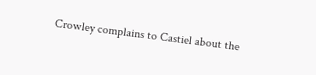Crowley complains to Castiel about the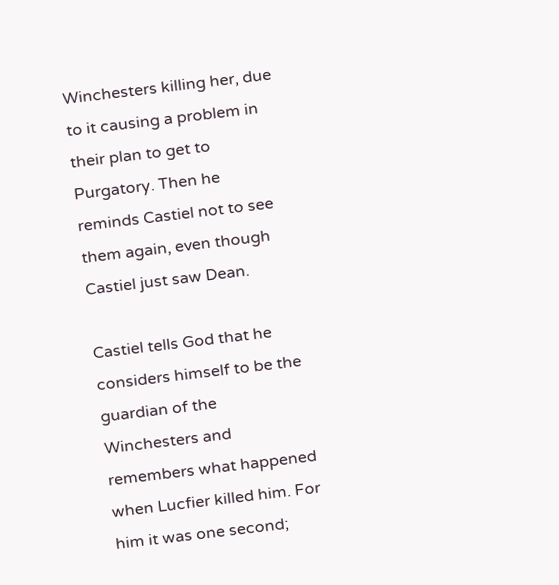Winchesters killing her, due to it causing a problem in their plan to get to Purgatory. Then he reminds Castiel not to see them again, even though Castiel just saw Dean.

Castiel tells God that he considers himself to be the guardian of the Winchesters and remembers what happened when Lucfier killed him. For him it was one second;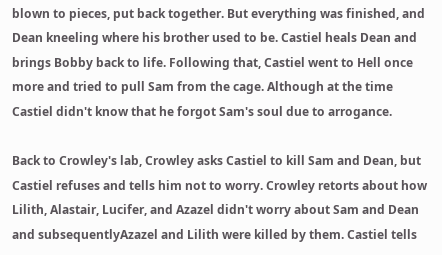blown to pieces, put back together. But everything was finished, and Dean kneeling where his brother used to be. Castiel heals Dean and brings Bobby back to life. Following that, Castiel went to Hell once more and tried to pull Sam from the cage. Although at the time Castiel didn't know that he forgot Sam's soul due to arrogance.

Back to Crowley's lab, Crowley asks Castiel to kill Sam and Dean, but Castiel refuses and tells him not to worry. Crowley retorts about how Lilith, Alastair, Lucifer, and Azazel didn't worry about Sam and Dean and subsequentlyAzazel and Lilith were killed by them. Castiel tells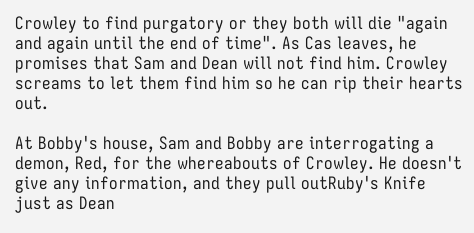Crowley to find purgatory or they both will die "again and again until the end of time". As Cas leaves, he promises that Sam and Dean will not find him. Crowley screams to let them find him so he can rip their hearts out.

At Bobby's house, Sam and Bobby are interrogating a demon, Red, for the whereabouts of Crowley. He doesn't give any information, and they pull outRuby's Knife just as Dean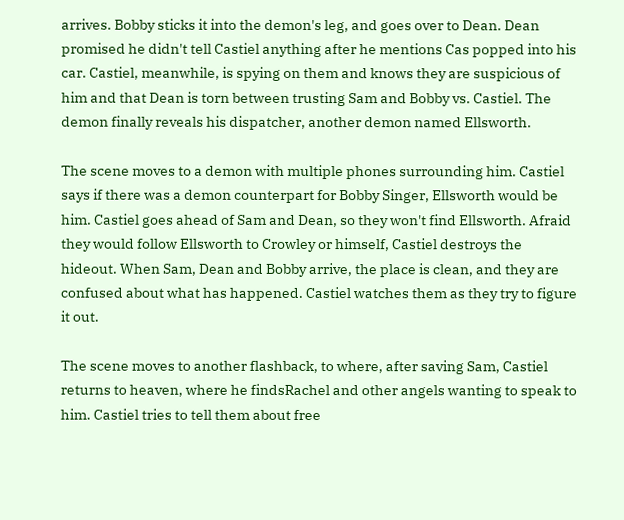arrives. Bobby sticks it into the demon's leg, and goes over to Dean. Dean promised he didn't tell Castiel anything after he mentions Cas popped into his car. Castiel, meanwhile, is spying on them and knows they are suspicious of him and that Dean is torn between trusting Sam and Bobby vs. Castiel. The demon finally reveals his dispatcher, another demon named Ellsworth.

The scene moves to a demon with multiple phones surrounding him. Castiel says if there was a demon counterpart for Bobby Singer, Ellsworth would be him. Castiel goes ahead of Sam and Dean, so they won't find Ellsworth. Afraid they would follow Ellsworth to Crowley or himself, Castiel destroys the hideout. When Sam, Dean and Bobby arrive, the place is clean, and they are confused about what has happened. Castiel watches them as they try to figure it out.

The scene moves to another flashback, to where, after saving Sam, Castiel returns to heaven, where he findsRachel and other angels wanting to speak to him. Castiel tries to tell them about free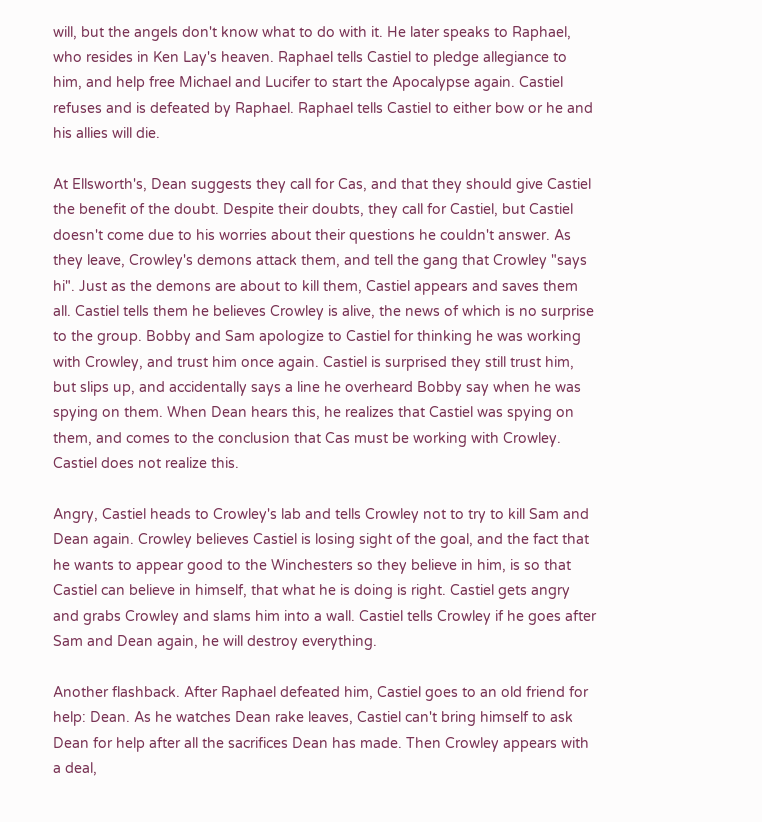will, but the angels don't know what to do with it. He later speaks to Raphael, who resides in Ken Lay's heaven. Raphael tells Castiel to pledge allegiance to him, and help free Michael and Lucifer to start the Apocalypse again. Castiel refuses and is defeated by Raphael. Raphael tells Castiel to either bow or he and his allies will die.

At Ellsworth's, Dean suggests they call for Cas, and that they should give Castiel the benefit of the doubt. Despite their doubts, they call for Castiel, but Castiel doesn't come due to his worries about their questions he couldn't answer. As they leave, Crowley's demons attack them, and tell the gang that Crowley "says hi". Just as the demons are about to kill them, Castiel appears and saves them all. Castiel tells them he believes Crowley is alive, the news of which is no surprise to the group. Bobby and Sam apologize to Castiel for thinking he was working with Crowley, and trust him once again. Castiel is surprised they still trust him, but slips up, and accidentally says a line he overheard Bobby say when he was spying on them. When Dean hears this, he realizes that Castiel was spying on them, and comes to the conclusion that Cas must be working with Crowley. Castiel does not realize this.

Angry, Castiel heads to Crowley's lab and tells Crowley not to try to kill Sam and Dean again. Crowley believes Castiel is losing sight of the goal, and the fact that he wants to appear good to the Winchesters so they believe in him, is so that Castiel can believe in himself, that what he is doing is right. Castiel gets angry and grabs Crowley and slams him into a wall. Castiel tells Crowley if he goes after Sam and Dean again, he will destroy everything.

Another flashback. After Raphael defeated him, Castiel goes to an old friend for help: Dean. As he watches Dean rake leaves, Castiel can't bring himself to ask Dean for help after all the sacrifices Dean has made. Then Crowley appears with a deal,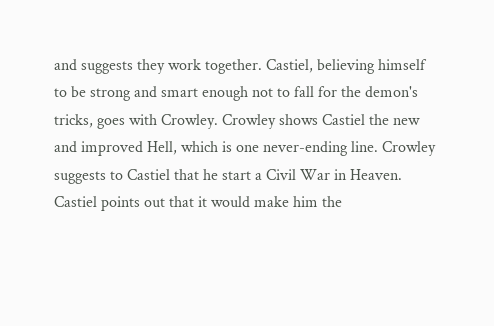and suggests they work together. Castiel, believing himself to be strong and smart enough not to fall for the demon's tricks, goes with Crowley. Crowley shows Castiel the new and improved Hell, which is one never-ending line. Crowley suggests to Castiel that he start a Civil War in Heaven. Castiel points out that it would make him the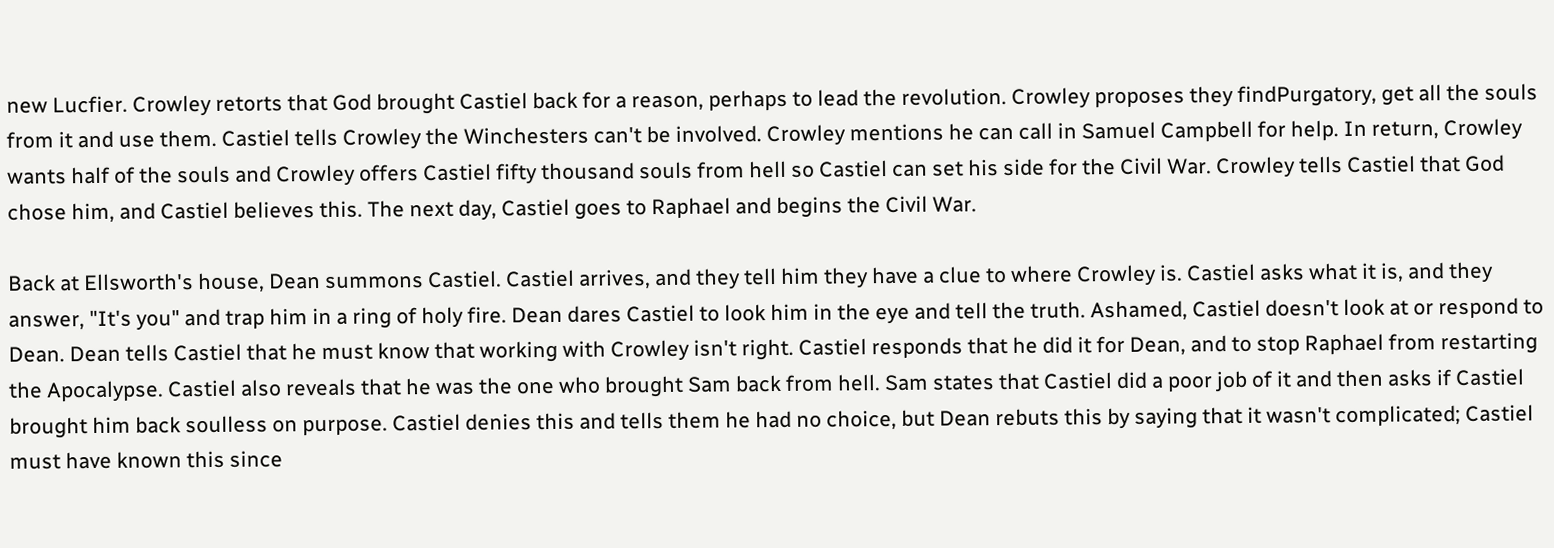new Lucfier. Crowley retorts that God brought Castiel back for a reason, perhaps to lead the revolution. Crowley proposes they findPurgatory, get all the souls from it and use them. Castiel tells Crowley the Winchesters can't be involved. Crowley mentions he can call in Samuel Campbell for help. In return, Crowley wants half of the souls and Crowley offers Castiel fifty thousand souls from hell so Castiel can set his side for the Civil War. Crowley tells Castiel that God chose him, and Castiel believes this. The next day, Castiel goes to Raphael and begins the Civil War.

Back at Ellsworth's house, Dean summons Castiel. Castiel arrives, and they tell him they have a clue to where Crowley is. Castiel asks what it is, and they answer, "It's you" and trap him in a ring of holy fire. Dean dares Castiel to look him in the eye and tell the truth. Ashamed, Castiel doesn't look at or respond to Dean. Dean tells Castiel that he must know that working with Crowley isn't right. Castiel responds that he did it for Dean, and to stop Raphael from restarting the Apocalypse. Castiel also reveals that he was the one who brought Sam back from hell. Sam states that Castiel did a poor job of it and then asks if Castiel brought him back soulless on purpose. Castiel denies this and tells them he had no choice, but Dean rebuts this by saying that it wasn't complicated; Castiel must have known this since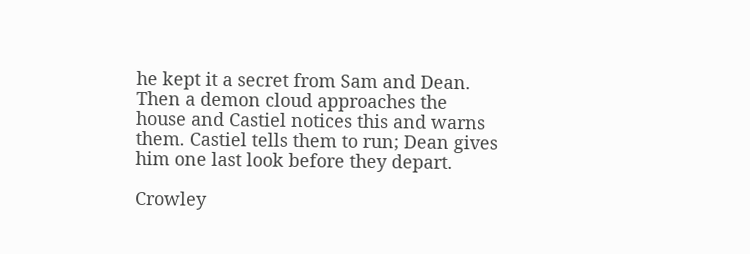he kept it a secret from Sam and Dean. Then a demon cloud approaches the house and Castiel notices this and warns them. Castiel tells them to run; Dean gives him one last look before they depart.

Crowley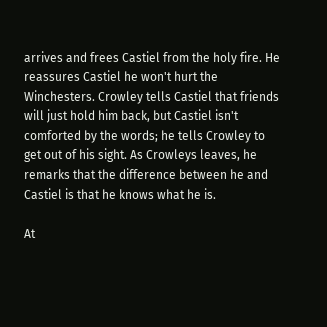arrives and frees Castiel from the holy fire. He reassures Castiel he won't hurt the Winchesters. Crowley tells Castiel that friends will just hold him back, but Castiel isn't comforted by the words; he tells Crowley to get out of his sight. As Crowleys leaves, he remarks that the difference between he and Castiel is that he knows what he is.

At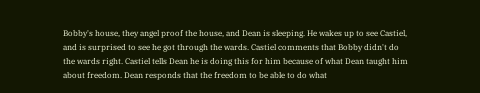Bobby's house, they angel proof the house, and Dean is sleeping. He wakes up to see Castiel, and is surprised to see he got through the wards. Castiel comments that Bobby didn't do the wards right. Castiel tells Dean he is doing this for him because of what Dean taught him about freedom. Dean responds that the freedom to be able to do what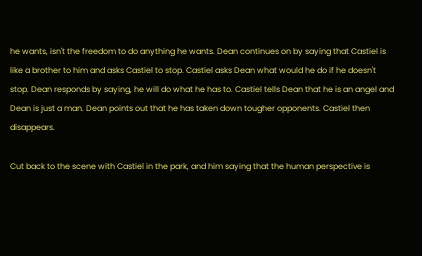he wants, isn't the freedom to do anything he wants. Dean continues on by saying that Castiel is like a brother to him and asks Castiel to stop. Castiel asks Dean what would he do if he doesn't stop. Dean responds by saying, he will do what he has to. Castiel tells Dean that he is an angel and Dean is just a man. Dean points out that he has taken down tougher opponents. Castiel then disappears.

Cut back to the scene with Castiel in the park, and him saying that the human perspective is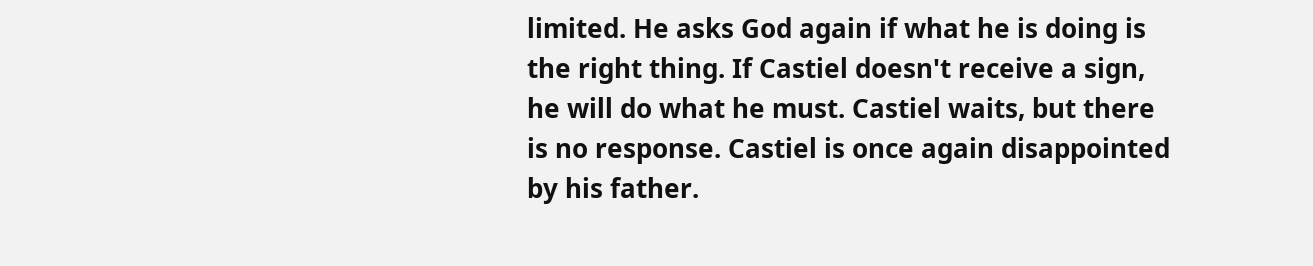limited. He asks God again if what he is doing is the right thing. If Castiel doesn't receive a sign, he will do what he must. Castiel waits, but there is no response. Castiel is once again disappointed by his father.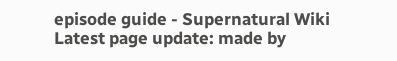episode guide - Supernatural Wiki
Latest page update: made by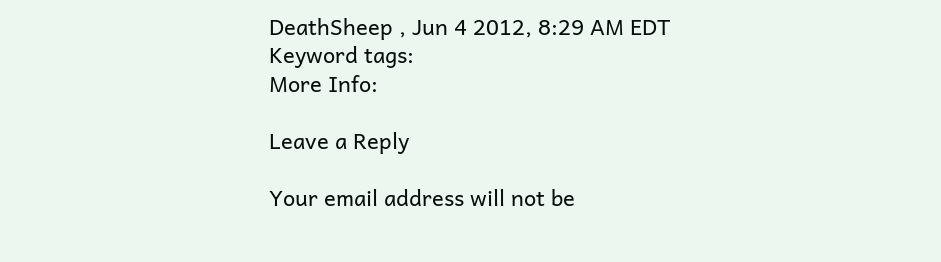DeathSheep , Jun 4 2012, 8:29 AM EDT
Keyword tags:
More Info:

Leave a Reply

Your email address will not be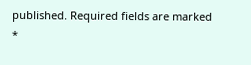published. Required fields are marked *